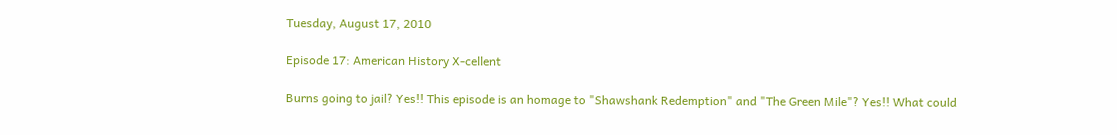Tuesday, August 17, 2010

Episode 17: American History X-cellent

Burns going to jail? Yes!! This episode is an homage to "Shawshank Redemption" and "The Green Mile"? Yes!! What could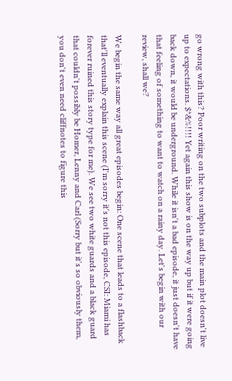go wrong with this? Poor writing on the two subplots and the main plot doesn't live up to expectations. $*&%!!!! Yet again this show is on the way up but if it were going back down, it would be underground. While it isn't a bad episode, it just doesn't have that feeling of something to want to watch on a rainy day. Let's begin with our review, shall we?

We begin the same way all great episodes begin: One scene that leads to a flashback that'll eventually explain this scene (I'm sorry it's not this episode, CSI: Miami has forever ruined this story type for me). We see two white guards and a black guard that couldn't possibly be Homer, Lenny and Carl (Sorry but it's so obviously them, you don't even need cliffnotes to figure this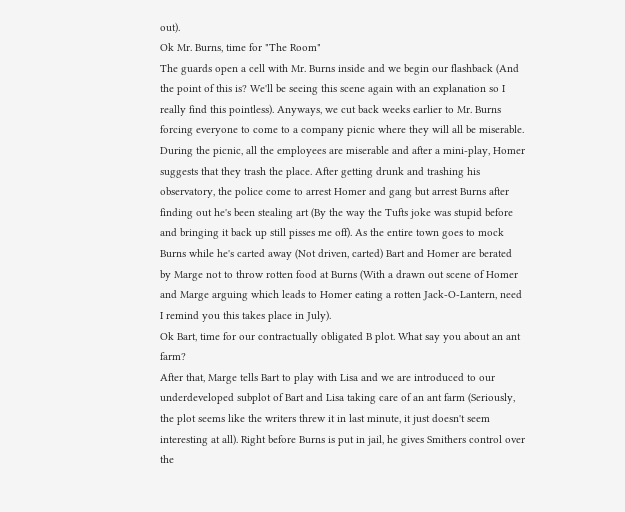out).
Ok Mr. Burns, time for "The Room"
The guards open a cell with Mr. Burns inside and we begin our flashback (And the point of this is? We'll be seeing this scene again with an explanation so I really find this pointless). Anyways, we cut back weeks earlier to Mr. Burns forcing everyone to come to a company picnic where they will all be miserable. During the picnic, all the employees are miserable and after a mini-play, Homer suggests that they trash the place. After getting drunk and trashing his observatory, the police come to arrest Homer and gang but arrest Burns after finding out he's been stealing art (By the way the Tufts joke was stupid before and bringing it back up still pisses me off). As the entire town goes to mock Burns while he's carted away (Not driven, carted) Bart and Homer are berated by Marge not to throw rotten food at Burns (With a drawn out scene of Homer and Marge arguing which leads to Homer eating a rotten Jack-O-Lantern, need I remind you this takes place in July).
Ok Bart, time for our contractually obligated B plot. What say you about an ant farm?
After that, Marge tells Bart to play with Lisa and we are introduced to our underdeveloped subplot of Bart and Lisa taking care of an ant farm (Seriously, the plot seems like the writers threw it in last minute, it just doesn't seem interesting at all). Right before Burns is put in jail, he gives Smithers control over the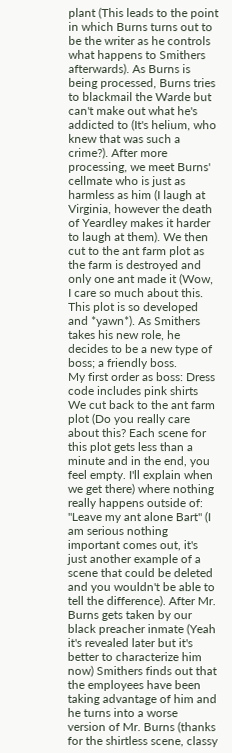plant (This leads to the point in which Burns turns out to be the writer as he controls what happens to Smithers afterwards). As Burns is being processed, Burns tries to blackmail the Warde but can't make out what he's addicted to (It's helium, who knew that was such a crime?). After more processing, we meet Burns' cellmate who is just as harmless as him (I laugh at Virginia, however the death of Yeardley makes it harder to laugh at them). We then cut to the ant farm plot as the farm is destroyed and only one ant made it (Wow, I care so much about this. This plot is so developed and *yawn*). As Smithers takes his new role, he decides to be a new type of boss; a friendly boss.
My first order as boss: Dress code includes pink shirts
We cut back to the ant farm plot (Do you really care about this? Each scene for this plot gets less than a minute and in the end, you feel empty. I'll explain when we get there) where nothing really happens outside of: "Leave my ant alone Bart" (I am serious nothing important comes out, it's just another example of a scene that could be deleted and you wouldn't be able to tell the difference). After Mr. Burns gets taken by our black preacher inmate (Yeah it's revealed later but it's better to characterize him now) Smithers finds out that the employees have been taking advantage of him and he turns into a worse version of Mr. Burns (thanks for the shirtless scene, classy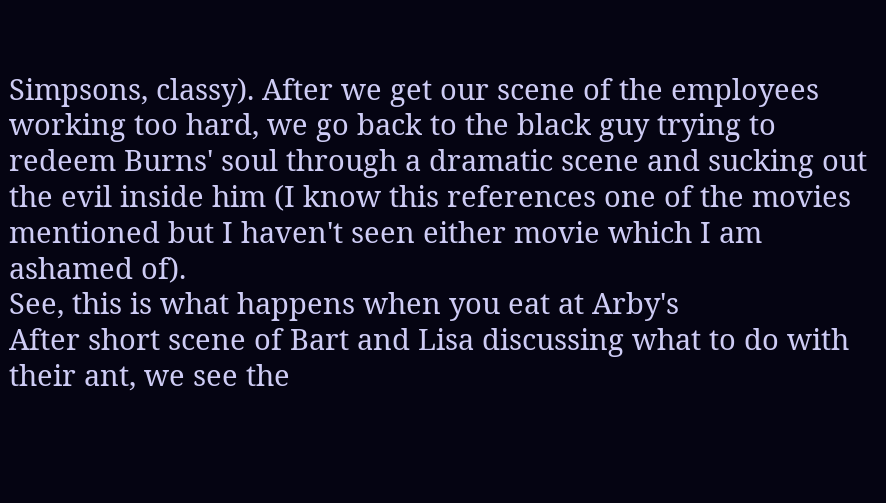Simpsons, classy). After we get our scene of the employees working too hard, we go back to the black guy trying to redeem Burns' soul through a dramatic scene and sucking out the evil inside him (I know this references one of the movies mentioned but I haven't seen either movie which I am ashamed of).
See, this is what happens when you eat at Arby's
After short scene of Bart and Lisa discussing what to do with their ant, we see the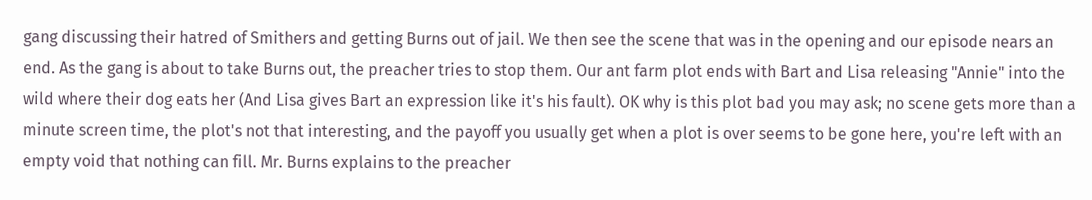gang discussing their hatred of Smithers and getting Burns out of jail. We then see the scene that was in the opening and our episode nears an end. As the gang is about to take Burns out, the preacher tries to stop them. Our ant farm plot ends with Bart and Lisa releasing "Annie" into the wild where their dog eats her (And Lisa gives Bart an expression like it's his fault). OK why is this plot bad you may ask; no scene gets more than a minute screen time, the plot's not that interesting, and the payoff you usually get when a plot is over seems to be gone here, you're left with an empty void that nothing can fill. Mr. Burns explains to the preacher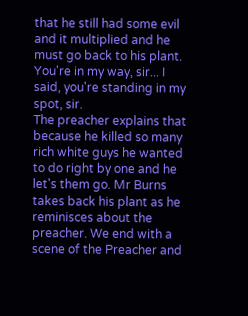that he still had some evil and it multiplied and he must go back to his plant.
You're in my way, sir... I said, you're standing in my spot, sir.
The preacher explains that because he killed so many rich white guys he wanted to do right by one and he let's them go. Mr Burns takes back his plant as he reminisces about the preacher. We end with a scene of the Preacher and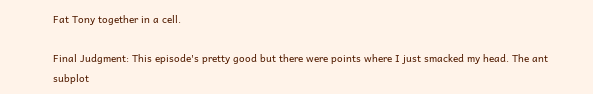Fat Tony together in a cell.

Final Judgment: This episode's pretty good but there were points where I just smacked my head. The ant subplot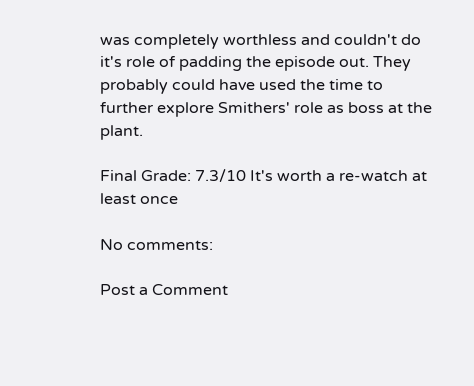was completely worthless and couldn't do it's role of padding the episode out. They probably could have used the time to further explore Smithers' role as boss at the plant.

Final Grade: 7.3/10 It's worth a re-watch at least once

No comments:

Post a Comment